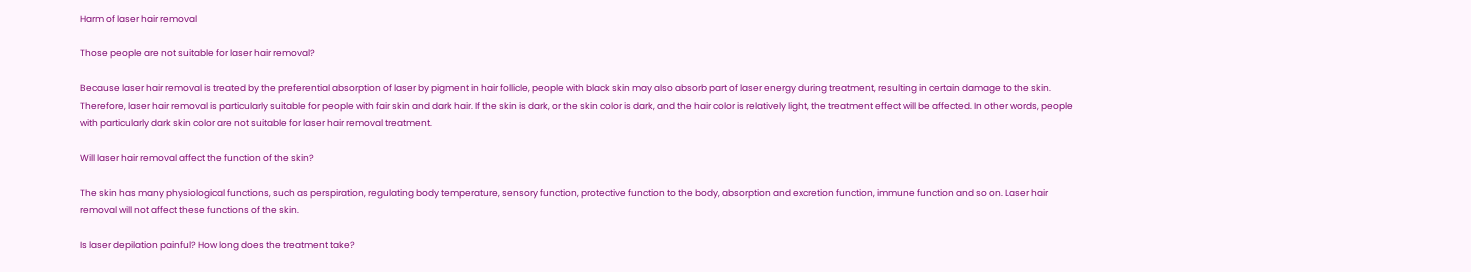Harm of laser hair removal

Those people are not suitable for laser hair removal?

Because laser hair removal is treated by the preferential absorption of laser by pigment in hair follicle, people with black skin may also absorb part of laser energy during treatment, resulting in certain damage to the skin. Therefore, laser hair removal is particularly suitable for people with fair skin and dark hair. If the skin is dark, or the skin color is dark, and the hair color is relatively light, the treatment effect will be affected. In other words, people with particularly dark skin color are not suitable for laser hair removal treatment.

Will laser hair removal affect the function of the skin?

The skin has many physiological functions, such as perspiration, regulating body temperature, sensory function, protective function to the body, absorption and excretion function, immune function and so on. Laser hair removal will not affect these functions of the skin.

Is laser depilation painful? How long does the treatment take?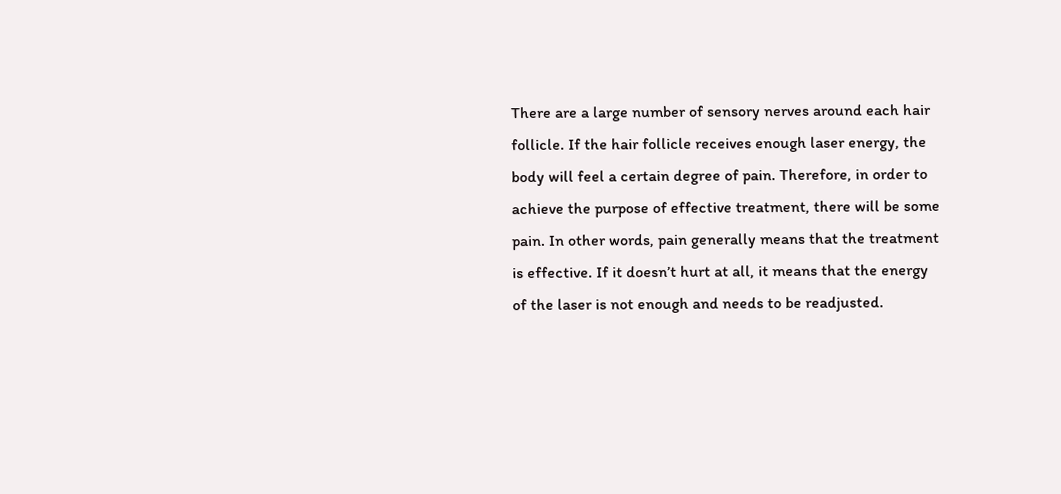There are a large number of sensory nerves around each hair follicle. If the hair follicle receives enough laser energy, the body will feel a certain degree of pain. Therefore, in order to achieve the purpose of effective treatment, there will be some pain. In other words, pain generally means that the treatment is effective. If it doesn’t hurt at all, it means that the energy of the laser is not enough and needs to be readjusted.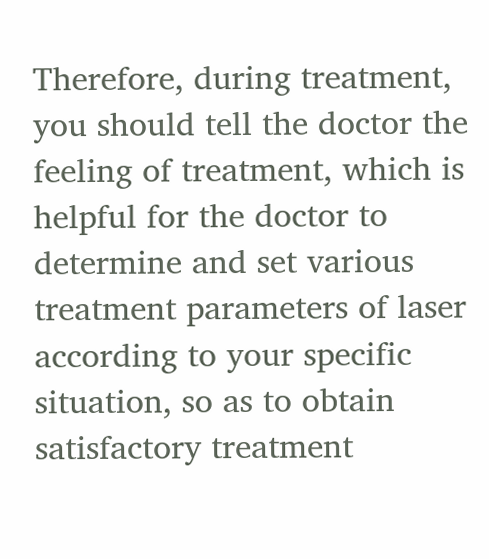Therefore, during treatment, you should tell the doctor the feeling of treatment, which is helpful for the doctor to determine and set various treatment parameters of laser according to your specific situation, so as to obtain satisfactory treatment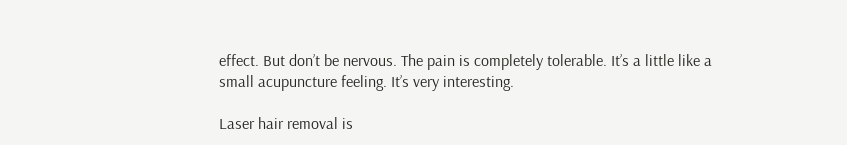effect. But don’t be nervous. The pain is completely tolerable. It’s a little like a small acupuncture feeling. It’s very interesting.

Laser hair removal is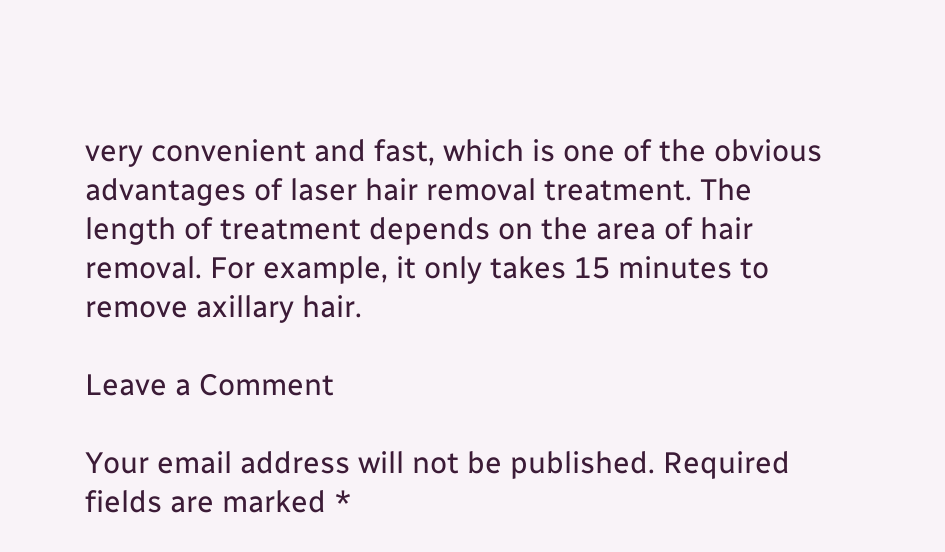very convenient and fast, which is one of the obvious advantages of laser hair removal treatment. The length of treatment depends on the area of hair removal. For example, it only takes 15 minutes to remove axillary hair.

Leave a Comment

Your email address will not be published. Required fields are marked *